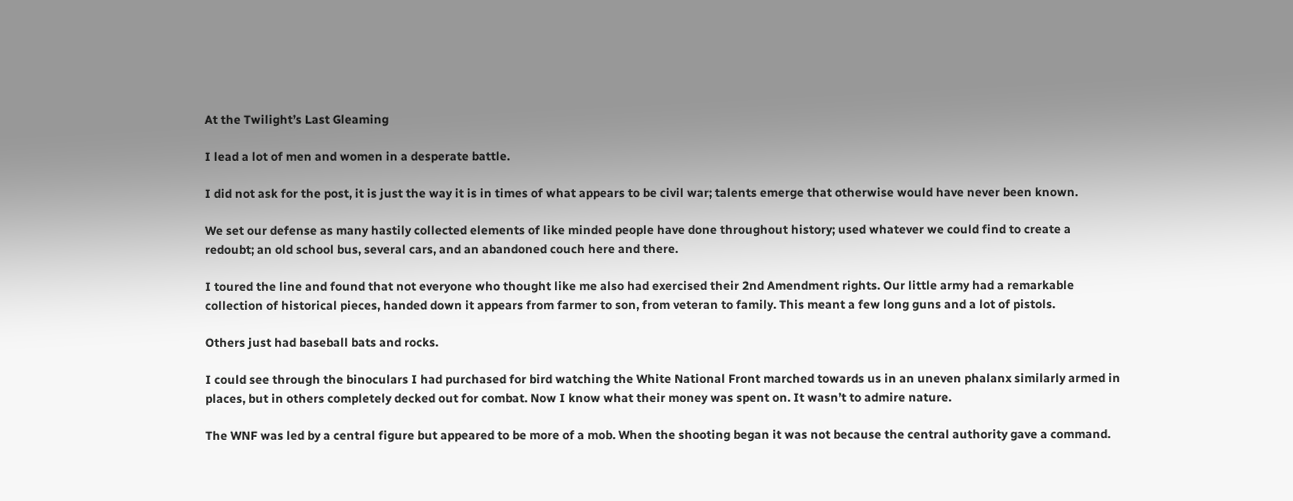At the Twilight’s Last Gleaming

I lead a lot of men and women in a desperate battle.

I did not ask for the post, it is just the way it is in times of what appears to be civil war; talents emerge that otherwise would have never been known.

We set our defense as many hastily collected elements of like minded people have done throughout history; used whatever we could find to create a redoubt; an old school bus, several cars, and an abandoned couch here and there.

I toured the line and found that not everyone who thought like me also had exercised their 2nd Amendment rights. Our little army had a remarkable collection of historical pieces, handed down it appears from farmer to son, from veteran to family. This meant a few long guns and a lot of pistols.

Others just had baseball bats and rocks.

I could see through the binoculars I had purchased for bird watching the White National Front marched towards us in an uneven phalanx similarly armed in places, but in others completely decked out for combat. Now I know what their money was spent on. It wasn’t to admire nature.

The WNF was led by a central figure but appeared to be more of a mob. When the shooting began it was not because the central authority gave a command.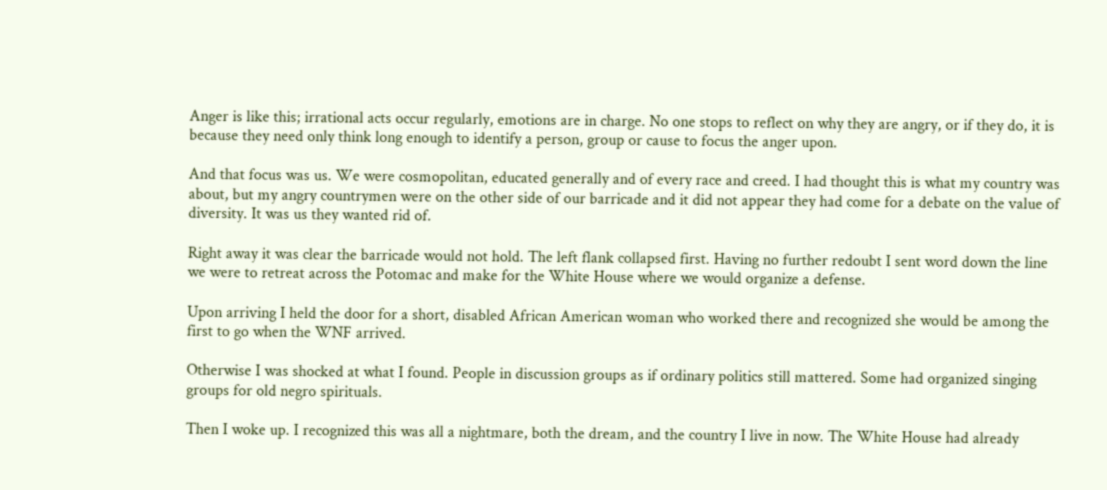Anger is like this; irrational acts occur regularly, emotions are in charge. No one stops to reflect on why they are angry, or if they do, it is because they need only think long enough to identify a person, group or cause to focus the anger upon.

And that focus was us. We were cosmopolitan, educated generally and of every race and creed. I had thought this is what my country was about, but my angry countrymen were on the other side of our barricade and it did not appear they had come for a debate on the value of diversity. It was us they wanted rid of.

Right away it was clear the barricade would not hold. The left flank collapsed first. Having no further redoubt I sent word down the line we were to retreat across the Potomac and make for the White House where we would organize a defense.

Upon arriving I held the door for a short, disabled African American woman who worked there and recognized she would be among the first to go when the WNF arrived.

Otherwise I was shocked at what I found. People in discussion groups as if ordinary politics still mattered. Some had organized singing groups for old negro spirituals.

Then I woke up. I recognized this was all a nightmare, both the dream, and the country I live in now. The White House had already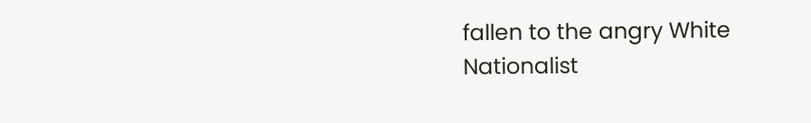fallen to the angry White Nationalist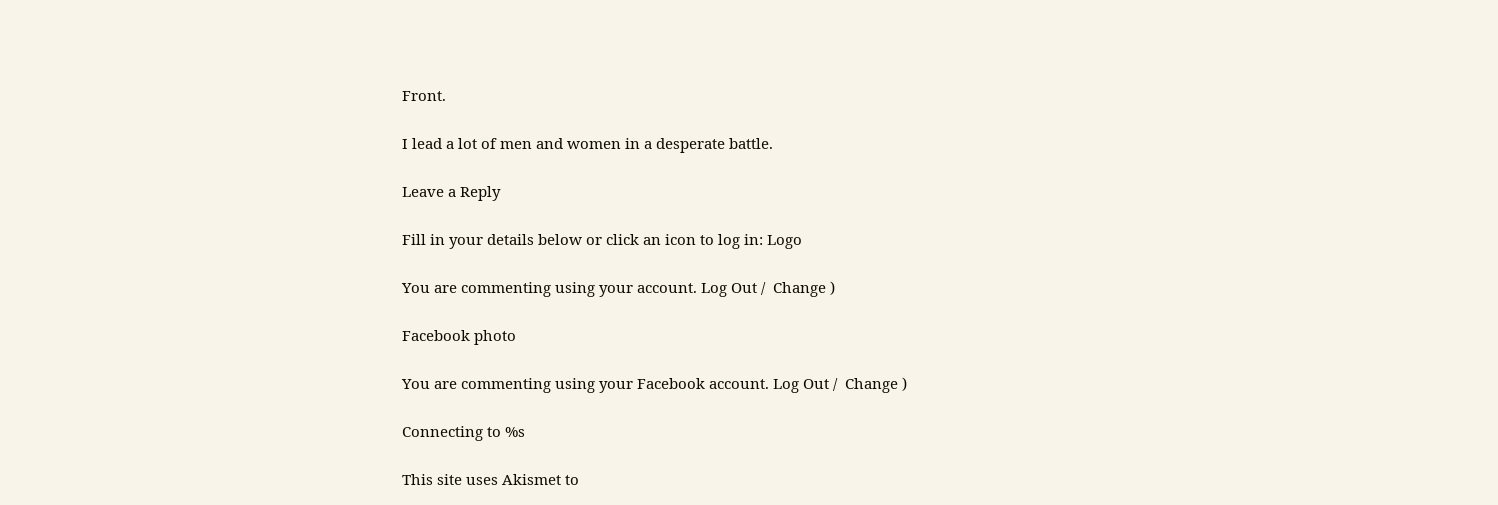Front.

I lead a lot of men and women in a desperate battle.

Leave a Reply

Fill in your details below or click an icon to log in: Logo

You are commenting using your account. Log Out /  Change )

Facebook photo

You are commenting using your Facebook account. Log Out /  Change )

Connecting to %s

This site uses Akismet to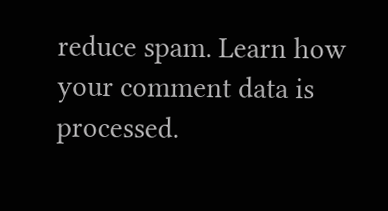reduce spam. Learn how your comment data is processed.